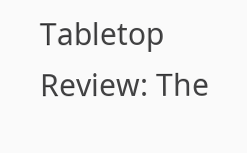Tabletop Review: The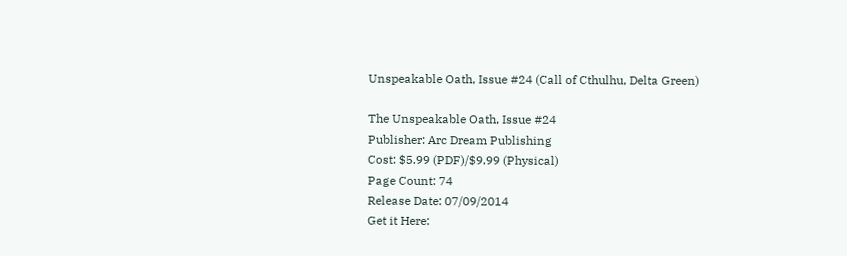Unspeakable Oath, Issue #24 (Call of Cthulhu, Delta Green)

The Unspeakable Oath, Issue #24
Publisher: Arc Dream Publishing
Cost: $5.99 (PDF)/$9.99 (Physical)
Page Count: 74
Release Date: 07/09/2014
Get it Here: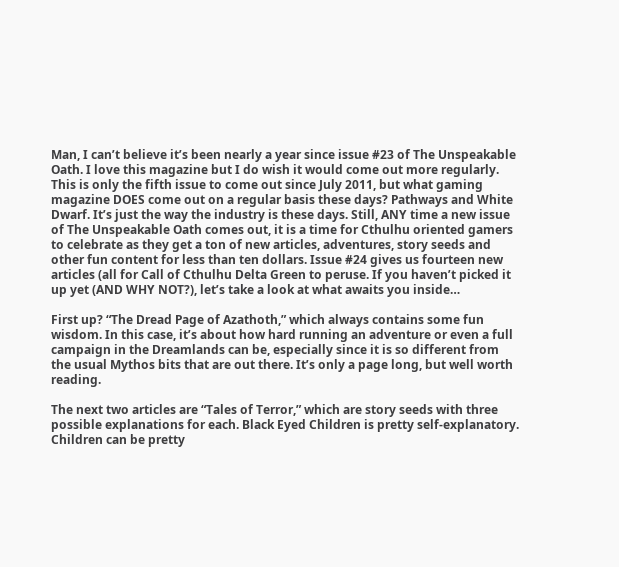Man, I can’t believe it’s been nearly a year since issue #23 of The Unspeakable Oath. I love this magazine but I do wish it would come out more regularly. This is only the fifth issue to come out since July 2011, but what gaming magazine DOES come out on a regular basis these days? Pathways and White Dwarf. It’s just the way the industry is these days. Still, ANY time a new issue of The Unspeakable Oath comes out, it is a time for Cthulhu oriented gamers to celebrate as they get a ton of new articles, adventures, story seeds and other fun content for less than ten dollars. Issue #24 gives us fourteen new articles (all for Call of Cthulhu Delta Green to peruse. If you haven’t picked it up yet (AND WHY NOT?), let’s take a look at what awaits you inside…

First up? “The Dread Page of Azathoth,” which always contains some fun wisdom. In this case, it’s about how hard running an adventure or even a full campaign in the Dreamlands can be, especially since it is so different from the usual Mythos bits that are out there. It’s only a page long, but well worth reading.

The next two articles are “Tales of Terror,” which are story seeds with three possible explanations for each. Black Eyed Children is pretty self-explanatory. Children can be pretty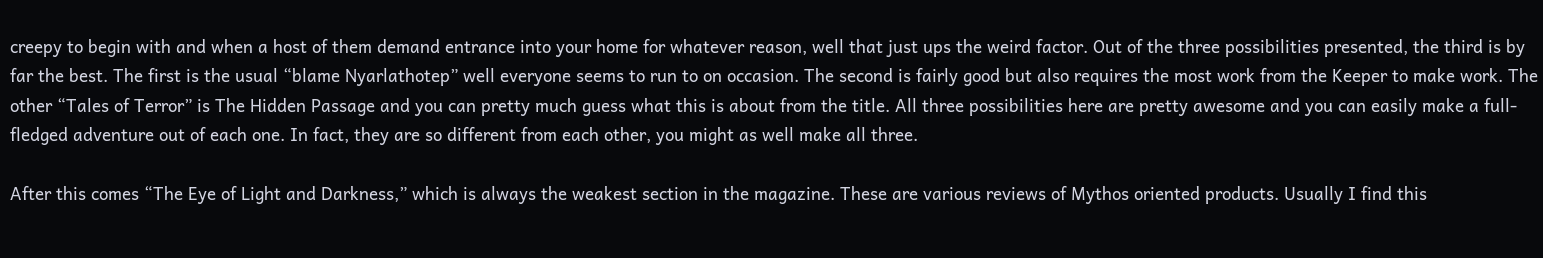creepy to begin with and when a host of them demand entrance into your home for whatever reason, well that just ups the weird factor. Out of the three possibilities presented, the third is by far the best. The first is the usual “blame Nyarlathotep” well everyone seems to run to on occasion. The second is fairly good but also requires the most work from the Keeper to make work. The other “Tales of Terror” is The Hidden Passage and you can pretty much guess what this is about from the title. All three possibilities here are pretty awesome and you can easily make a full-fledged adventure out of each one. In fact, they are so different from each other, you might as well make all three.

After this comes “The Eye of Light and Darkness,” which is always the weakest section in the magazine. These are various reviews of Mythos oriented products. Usually I find this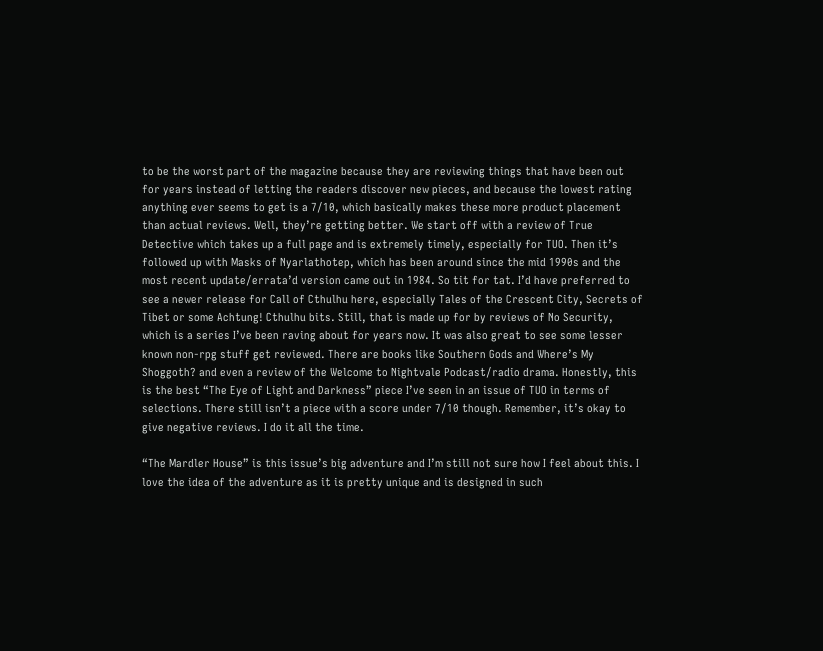to be the worst part of the magazine because they are reviewing things that have been out for years instead of letting the readers discover new pieces, and because the lowest rating anything ever seems to get is a 7/10, which basically makes these more product placement than actual reviews. Well, they’re getting better. We start off with a review of True Detective which takes up a full page and is extremely timely, especially for TUO. Then it’s followed up with Masks of Nyarlathotep, which has been around since the mid 1990s and the most recent update/errata’d version came out in 1984. So tit for tat. I’d have preferred to see a newer release for Call of Cthulhu here, especially Tales of the Crescent City, Secrets of Tibet or some Achtung! Cthulhu bits. Still, that is made up for by reviews of No Security, which is a series I’ve been raving about for years now. It was also great to see some lesser known non-rpg stuff get reviewed. There are books like Southern Gods and Where’s My Shoggoth? and even a review of the Welcome to Nightvale Podcast/radio drama. Honestly, this is the best “The Eye of Light and Darkness” piece I’ve seen in an issue of TUO in terms of selections. There still isn’t a piece with a score under 7/10 though. Remember, it’s okay to give negative reviews. I do it all the time.

“The Mardler House” is this issue’s big adventure and I’m still not sure how I feel about this. I love the idea of the adventure as it is pretty unique and is designed in such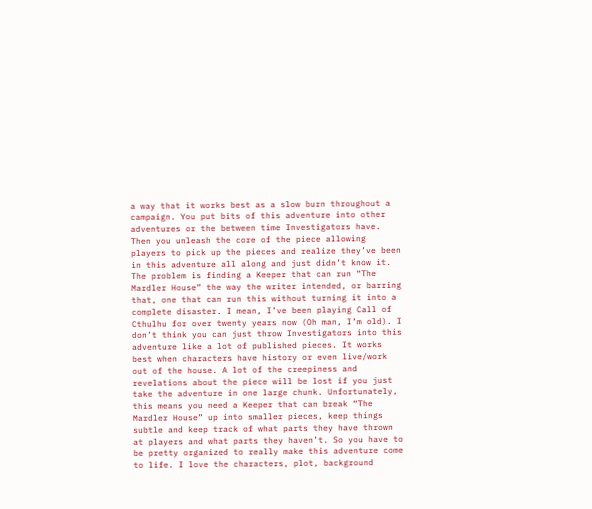a way that it works best as a slow burn throughout a campaign. You put bits of this adventure into other adventures or the between time Investigators have. Then you unleash the core of the piece allowing players to pick up the pieces and realize they’ve been in this adventure all along and just didn’t know it. The problem is finding a Keeper that can run “The Mardler House” the way the writer intended, or barring that, one that can run this without turning it into a complete disaster. I mean, I’ve been playing Call of Cthulhu for over twenty years now (Oh man, I’m old). I don’t think you can just throw Investigators into this adventure like a lot of published pieces. It works best when characters have history or even live/work out of the house. A lot of the creepiness and revelations about the piece will be lost if you just take the adventure in one large chunk. Unfortunately, this means you need a Keeper that can break “The Mardler House” up into smaller pieces, keep things subtle and keep track of what parts they have thrown at players and what parts they haven’t. So you have to be pretty organized to really make this adventure come to life. I love the characters, plot, background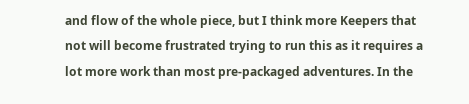and flow of the whole piece, but I think more Keepers that not will become frustrated trying to run this as it requires a lot more work than most pre-packaged adventures. In the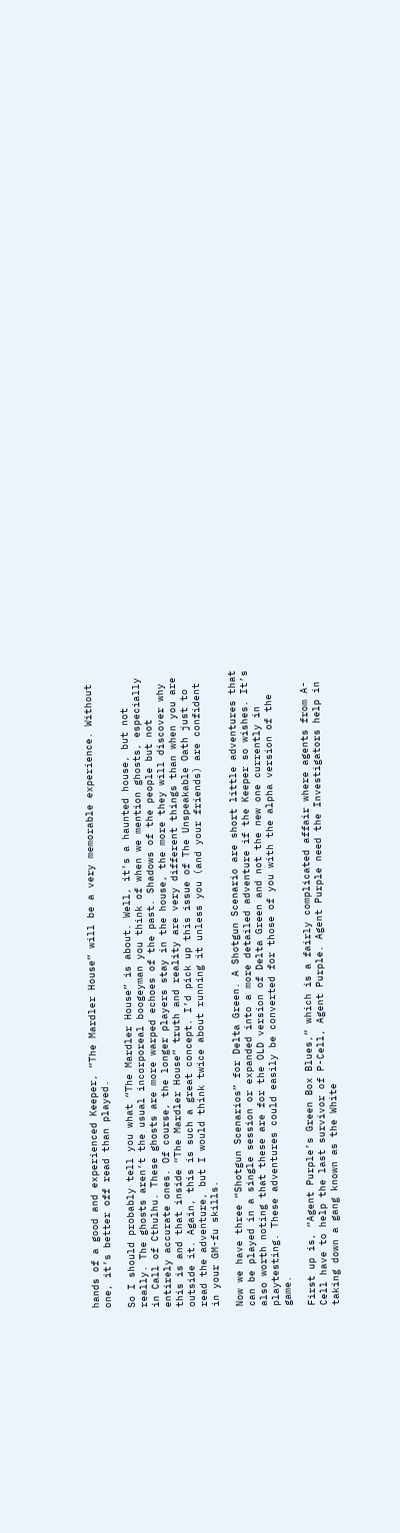hands of a good and experienced Keeper, “The Mardler House” will be a very memorable experience. Without one, it’s better off read than played.

So I should probably tell you what “The Mardler House” is about. Well, it’s a haunted house, but not really. The ghosts aren’t the usual incorporeal boogeyman you think of when we mention ghosts, especially in Call of Cthulhu. These ghosts are more warped echoes of the past. Shadows of the people but not entirely accurate ones. Of course, the longer players stay in the house, the more they will discover why this is and that inside “The Mardler House” truth and reality are very different things than when you are outside it. Again, this is such a great concept. I’d pick up this issue of The Unspeakable Oath just to read the adventure, but I would think twice about running it unless you (and your friends) are confident in your GM-fu skills.

Now we have three “Shotgun Scenarios” for Delta Green. A Shotgun Scenario are short little adventures that can be played in a single session or expanded into a more detailed adventure if the Keeper so wishes. It’s also worth noting that these are for the OLD version of Delta Green and not the new one currently in playtesting. These adventures could easily be converted for those of you with the alpha version of the game.

First up is, “Agent Purple’s Green Box Blues,” which is a fairly complicated affair where agents from A-Cell have to help the last survivor of P-Cell, Agent Purple. Agent Purple need the Investigators help in taking down a gang known as the White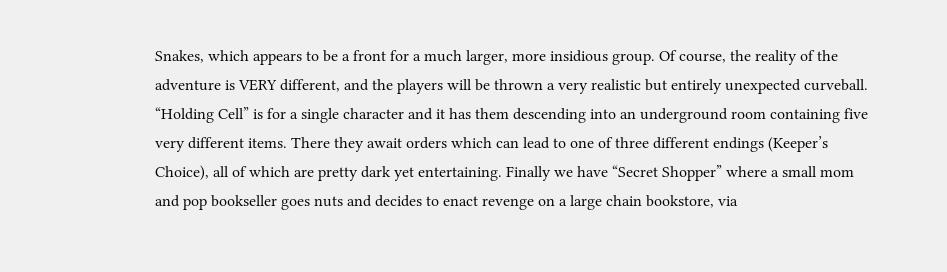Snakes, which appears to be a front for a much larger, more insidious group. Of course, the reality of the adventure is VERY different, and the players will be thrown a very realistic but entirely unexpected curveball. “Holding Cell” is for a single character and it has them descending into an underground room containing five very different items. There they await orders which can lead to one of three different endings (Keeper’s Choice), all of which are pretty dark yet entertaining. Finally we have “Secret Shopper” where a small mom and pop bookseller goes nuts and decides to enact revenge on a large chain bookstore, via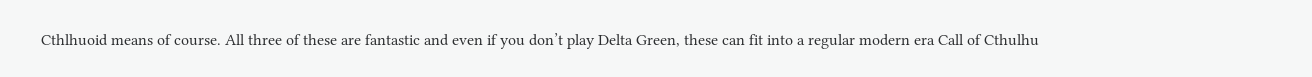Cthlhuoid means of course. All three of these are fantastic and even if you don’t play Delta Green, these can fit into a regular modern era Call of Cthulhu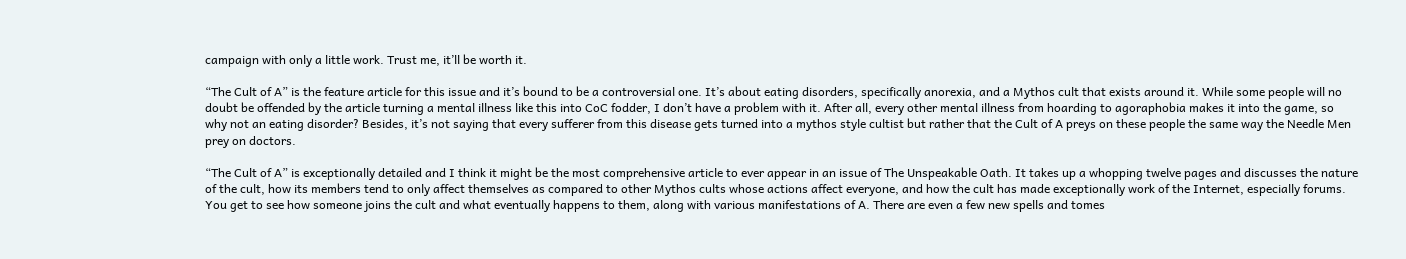campaign with only a little work. Trust me, it’ll be worth it.

“The Cult of A” is the feature article for this issue and it’s bound to be a controversial one. It’s about eating disorders, specifically anorexia, and a Mythos cult that exists around it. While some people will no doubt be offended by the article turning a mental illness like this into CoC fodder, I don’t have a problem with it. After all, every other mental illness from hoarding to agoraphobia makes it into the game, so why not an eating disorder? Besides, it’s not saying that every sufferer from this disease gets turned into a mythos style cultist but rather that the Cult of A preys on these people the same way the Needle Men prey on doctors.

“The Cult of A” is exceptionally detailed and I think it might be the most comprehensive article to ever appear in an issue of The Unspeakable Oath. It takes up a whopping twelve pages and discusses the nature of the cult, how its members tend to only affect themselves as compared to other Mythos cults whose actions affect everyone, and how the cult has made exceptionally work of the Internet, especially forums. You get to see how someone joins the cult and what eventually happens to them, along with various manifestations of A. There are even a few new spells and tomes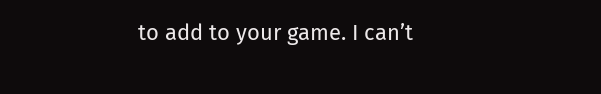to add to your game. I can’t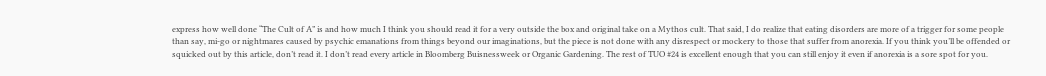express how well done “The Cult of A” is and how much I think you should read it for a very outside the box and original take on a Mythos cult. That said, I do realize that eating disorders are more of a trigger for some people than say, mi-go or nightmares caused by psychic emanations from things beyond our imaginations, but the piece is not done with any disrespect or mockery to those that suffer from anorexia. If you think you’ll be offended or squicked out by this article, don’t read it. I don’t read every article in Bloomberg Buisnessweek or Organic Gardening. The rest of TUO #24 is excellent enough that you can still enjoy it even if anorexia is a sore spot for you.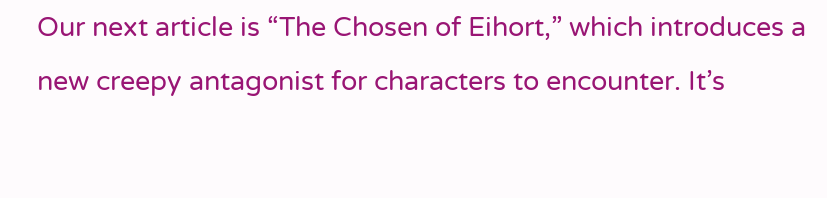Our next article is “The Chosen of Eihort,” which introduces a new creepy antagonist for characters to encounter. It’s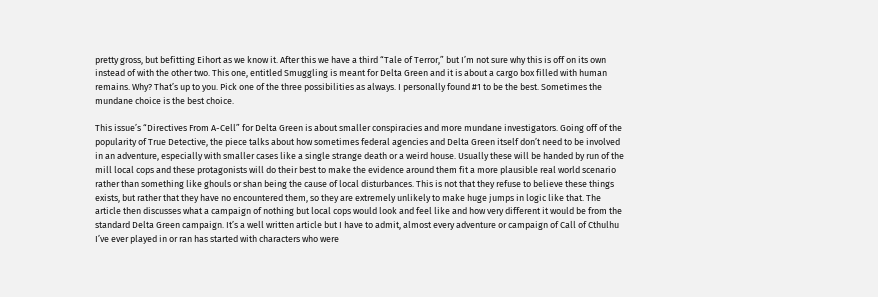pretty gross, but befitting Eihort as we know it. After this we have a third “Tale of Terror,” but I’m not sure why this is off on its own instead of with the other two. This one, entitled Smuggling is meant for Delta Green and it is about a cargo box filled with human remains. Why? That’s up to you. Pick one of the three possibilities as always. I personally found #1 to be the best. Sometimes the mundane choice is the best choice.

This issue’s “Directives From A-Cell” for Delta Green is about smaller conspiracies and more mundane investigators. Going off of the popularity of True Detective, the piece talks about how sometimes federal agencies and Delta Green itself don’t need to be involved in an adventure, especially with smaller cases like a single strange death or a weird house. Usually these will be handed by run of the mill local cops and these protagonists will do their best to make the evidence around them fit a more plausible real world scenario rather than something like ghouls or shan being the cause of local disturbances. This is not that they refuse to believe these things exists, but rather that they have no encountered them, so they are extremely unlikely to make huge jumps in logic like that. The article then discusses what a campaign of nothing but local cops would look and feel like and how very different it would be from the standard Delta Green campaign. It’s a well written article but I have to admit, almost every adventure or campaign of Call of Cthulhu I’ve ever played in or ran has started with characters who were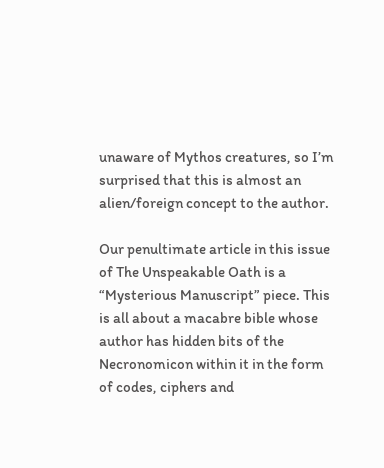unaware of Mythos creatures, so I’m surprised that this is almost an alien/foreign concept to the author.

Our penultimate article in this issue of The Unspeakable Oath is a “Mysterious Manuscript” piece. This is all about a macabre bible whose author has hidden bits of the Necronomicon within it in the form of codes, ciphers and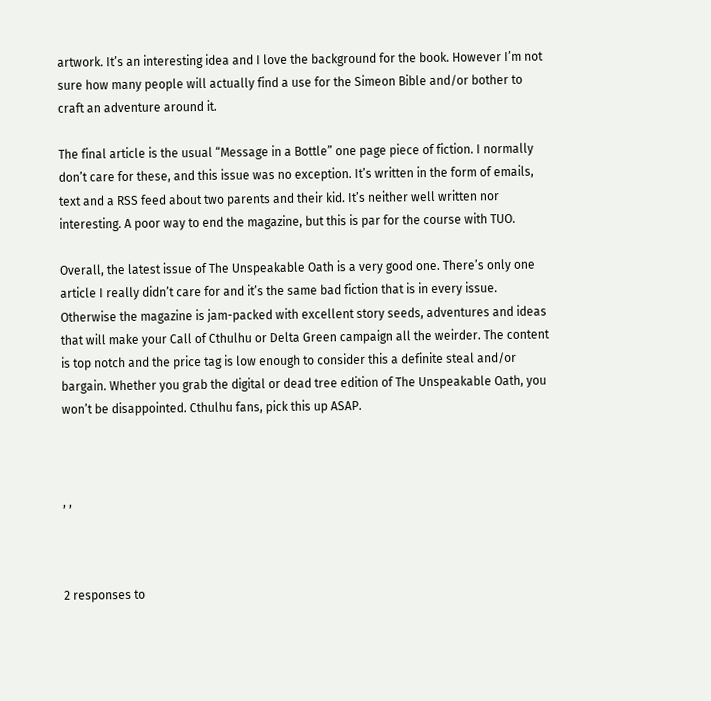artwork. It’s an interesting idea and I love the background for the book. However I’m not sure how many people will actually find a use for the Simeon Bible and/or bother to craft an adventure around it.

The final article is the usual “Message in a Bottle” one page piece of fiction. I normally don’t care for these, and this issue was no exception. It’s written in the form of emails, text and a RSS feed about two parents and their kid. It’s neither well written nor interesting. A poor way to end the magazine, but this is par for the course with TUO.

Overall, the latest issue of The Unspeakable Oath is a very good one. There’s only one article I really didn’t care for and it’s the same bad fiction that is in every issue. Otherwise the magazine is jam-packed with excellent story seeds, adventures and ideas that will make your Call of Cthulhu or Delta Green campaign all the weirder. The content is top notch and the price tag is low enough to consider this a definite steal and/or bargain. Whether you grab the digital or dead tree edition of The Unspeakable Oath, you won’t be disappointed. Cthulhu fans, pick this up ASAP.



, ,



2 responses to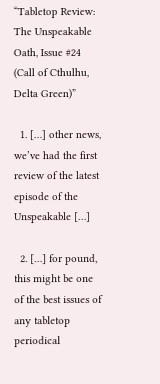“Tabletop Review: The Unspeakable Oath, Issue #24 (Call of Cthulhu, Delta Green)”

  1. […] other news, we’ve had the first review of the latest episode of the Unspeakable […]

  2. […] for pound, this might be one of the best issues of any tabletop periodical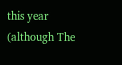this year (although The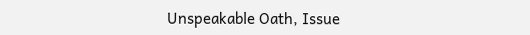Unspeakable Oath, Issue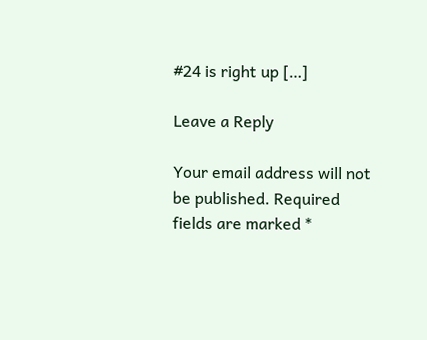#24 is right up […]

Leave a Reply

Your email address will not be published. Required fields are marked *